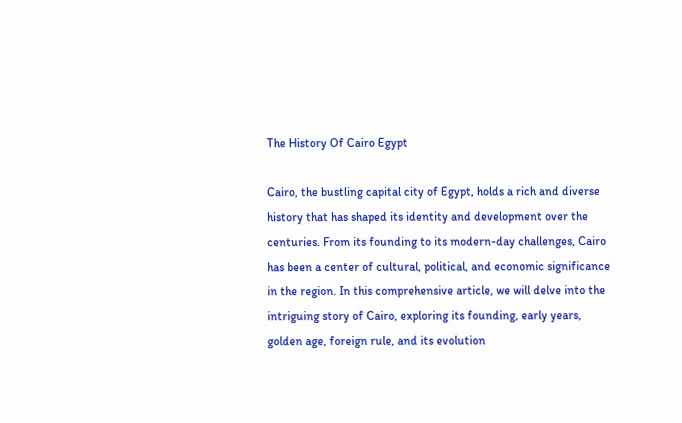The History Of Cairo Egypt

Cairo, the bustling capital city of Egypt, holds a rich and diverse history that has shaped its identity and development over the centuries. From its founding to its modern-day challenges, Cairo has been a center of cultural, political, and economic significance in the region. In this comprehensive article, we will delve into the intriguing story of Cairo, exploring its founding, early years, golden age, foreign rule, and its evolution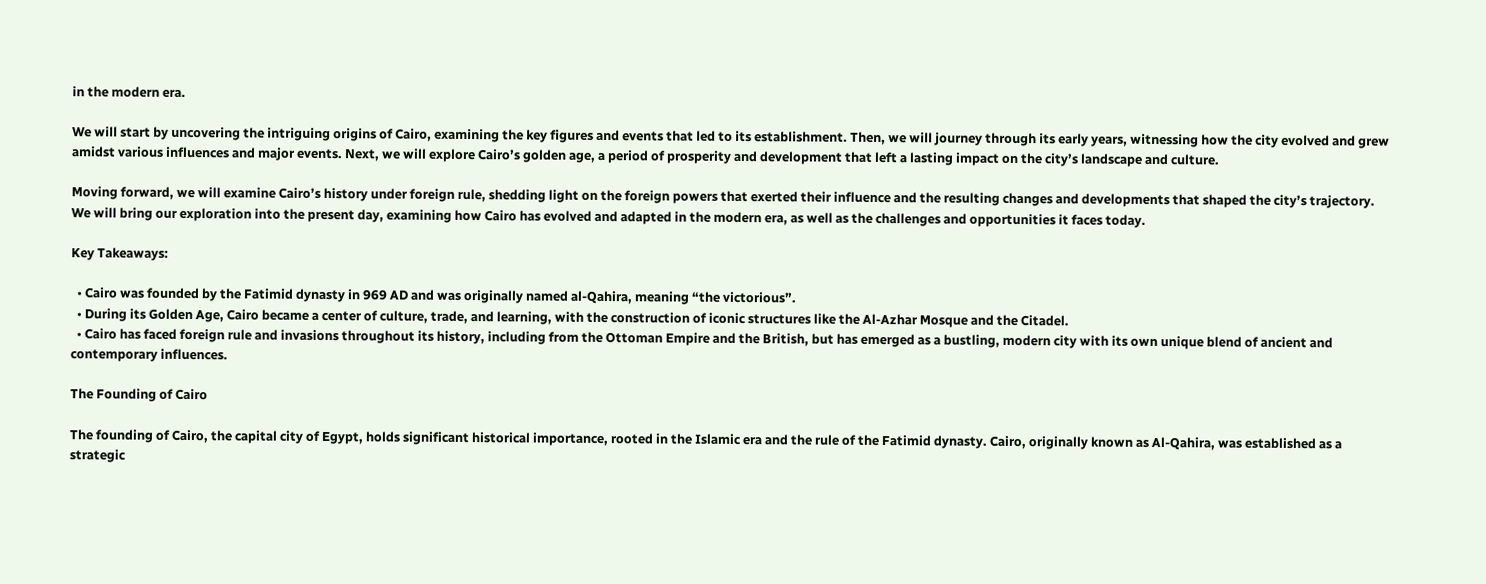in the modern era.

We will start by uncovering the intriguing origins of Cairo, examining the key figures and events that led to its establishment. Then, we will journey through its early years, witnessing how the city evolved and grew amidst various influences and major events. Next, we will explore Cairo’s golden age, a period of prosperity and development that left a lasting impact on the city’s landscape and culture.

Moving forward, we will examine Cairo’s history under foreign rule, shedding light on the foreign powers that exerted their influence and the resulting changes and developments that shaped the city’s trajectory. We will bring our exploration into the present day, examining how Cairo has evolved and adapted in the modern era, as well as the challenges and opportunities it faces today.

Key Takeaways:

  • Cairo was founded by the Fatimid dynasty in 969 AD and was originally named al-Qahira, meaning “the victorious”.
  • During its Golden Age, Cairo became a center of culture, trade, and learning, with the construction of iconic structures like the Al-Azhar Mosque and the Citadel.
  • Cairo has faced foreign rule and invasions throughout its history, including from the Ottoman Empire and the British, but has emerged as a bustling, modern city with its own unique blend of ancient and contemporary influences.

The Founding of Cairo

The founding of Cairo, the capital city of Egypt, holds significant historical importance, rooted in the Islamic era and the rule of the Fatimid dynasty. Cairo, originally known as Al-Qahira, was established as a strategic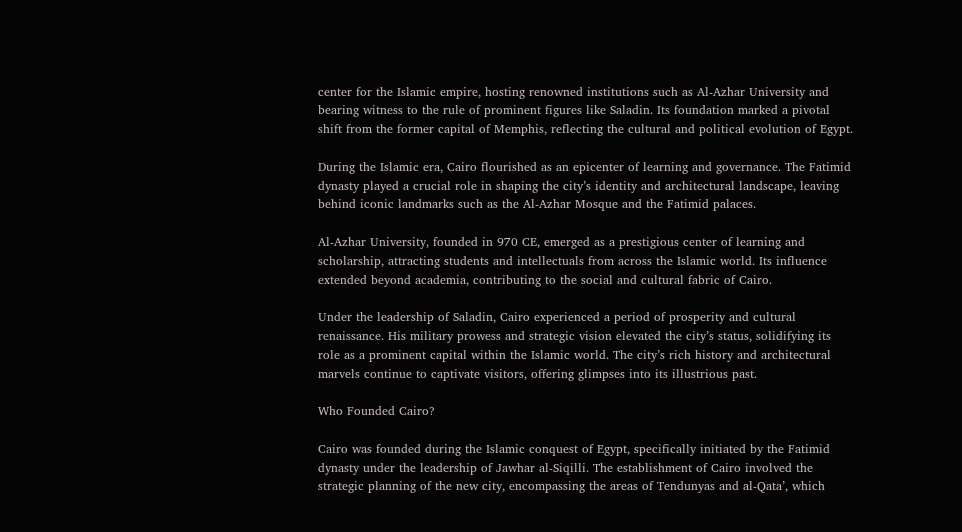center for the Islamic empire, hosting renowned institutions such as Al-Azhar University and bearing witness to the rule of prominent figures like Saladin. Its foundation marked a pivotal shift from the former capital of Memphis, reflecting the cultural and political evolution of Egypt.

During the Islamic era, Cairo flourished as an epicenter of learning and governance. The Fatimid dynasty played a crucial role in shaping the city’s identity and architectural landscape, leaving behind iconic landmarks such as the Al-Azhar Mosque and the Fatimid palaces.

Al-Azhar University, founded in 970 CE, emerged as a prestigious center of learning and scholarship, attracting students and intellectuals from across the Islamic world. Its influence extended beyond academia, contributing to the social and cultural fabric of Cairo.

Under the leadership of Saladin, Cairo experienced a period of prosperity and cultural renaissance. His military prowess and strategic vision elevated the city’s status, solidifying its role as a prominent capital within the Islamic world. The city’s rich history and architectural marvels continue to captivate visitors, offering glimpses into its illustrious past.

Who Founded Cairo?

Cairo was founded during the Islamic conquest of Egypt, specifically initiated by the Fatimid dynasty under the leadership of Jawhar al-Siqilli. The establishment of Cairo involved the strategic planning of the new city, encompassing the areas of Tendunyas and al-Qata’, which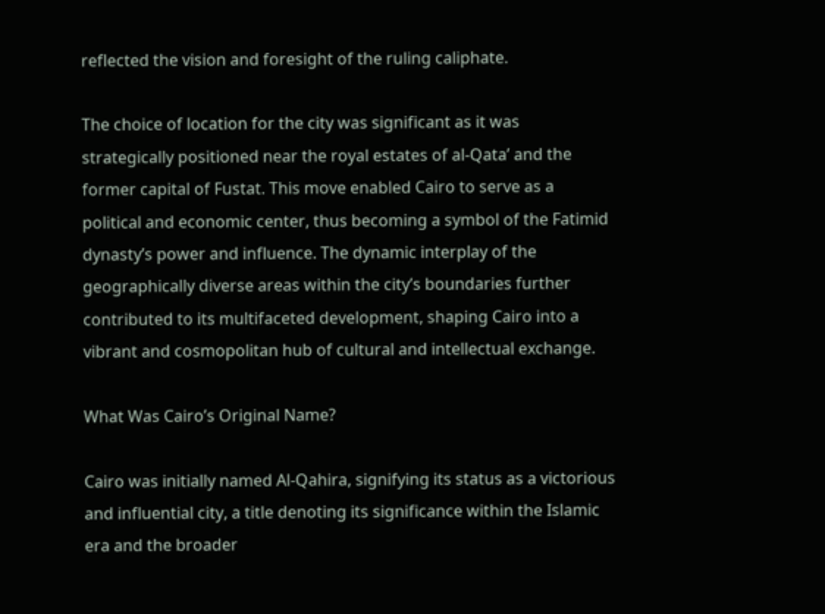reflected the vision and foresight of the ruling caliphate.

The choice of location for the city was significant as it was strategically positioned near the royal estates of al-Qata’ and the former capital of Fustat. This move enabled Cairo to serve as a political and economic center, thus becoming a symbol of the Fatimid dynasty’s power and influence. The dynamic interplay of the geographically diverse areas within the city’s boundaries further contributed to its multifaceted development, shaping Cairo into a vibrant and cosmopolitan hub of cultural and intellectual exchange.

What Was Cairo’s Original Name?

Cairo was initially named Al-Qahira, signifying its status as a victorious and influential city, a title denoting its significance within the Islamic era and the broader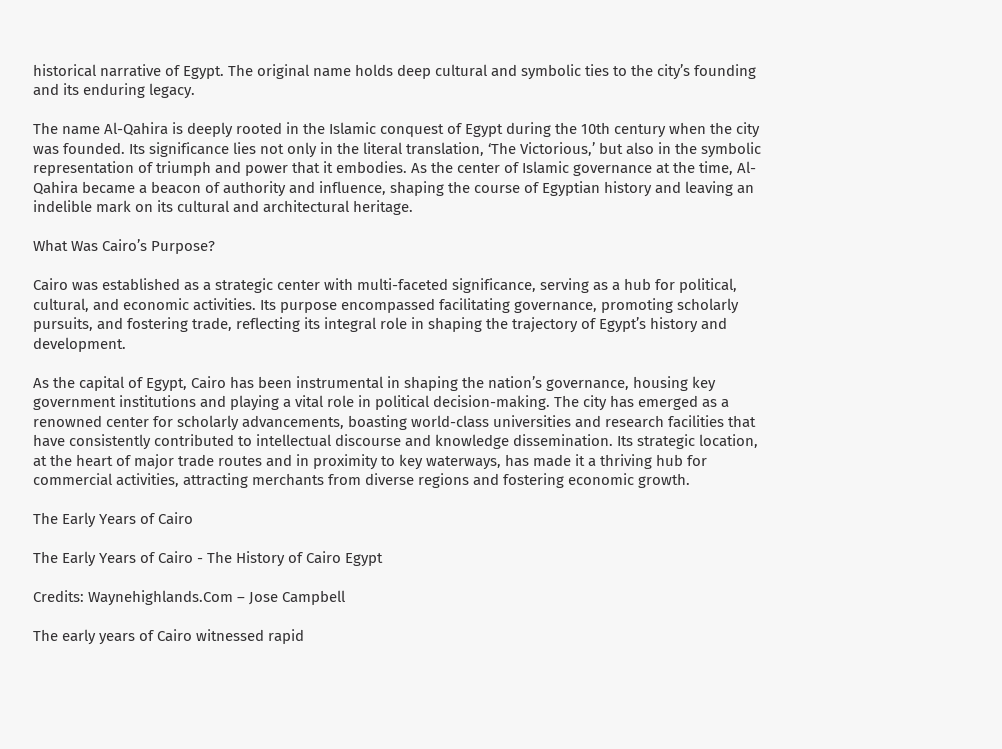historical narrative of Egypt. The original name holds deep cultural and symbolic ties to the city’s founding and its enduring legacy.

The name Al-Qahira is deeply rooted in the Islamic conquest of Egypt during the 10th century when the city was founded. Its significance lies not only in the literal translation, ‘The Victorious,’ but also in the symbolic representation of triumph and power that it embodies. As the center of Islamic governance at the time, Al-Qahira became a beacon of authority and influence, shaping the course of Egyptian history and leaving an indelible mark on its cultural and architectural heritage.

What Was Cairo’s Purpose?

Cairo was established as a strategic center with multi-faceted significance, serving as a hub for political, cultural, and economic activities. Its purpose encompassed facilitating governance, promoting scholarly pursuits, and fostering trade, reflecting its integral role in shaping the trajectory of Egypt’s history and development.

As the capital of Egypt, Cairo has been instrumental in shaping the nation’s governance, housing key government institutions and playing a vital role in political decision-making. The city has emerged as a renowned center for scholarly advancements, boasting world-class universities and research facilities that have consistently contributed to intellectual discourse and knowledge dissemination. Its strategic location, at the heart of major trade routes and in proximity to key waterways, has made it a thriving hub for commercial activities, attracting merchants from diverse regions and fostering economic growth.

The Early Years of Cairo

The Early Years of Cairo - The History of Cairo Egypt

Credits: Waynehighlands.Com – Jose Campbell

The early years of Cairo witnessed rapid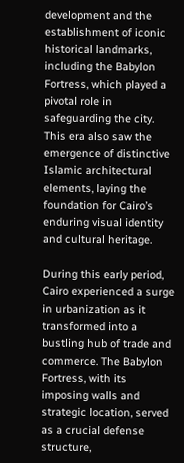development and the establishment of iconic historical landmarks, including the Babylon Fortress, which played a pivotal role in safeguarding the city. This era also saw the emergence of distinctive Islamic architectural elements, laying the foundation for Cairo’s enduring visual identity and cultural heritage.

During this early period, Cairo experienced a surge in urbanization as it transformed into a bustling hub of trade and commerce. The Babylon Fortress, with its imposing walls and strategic location, served as a crucial defense structure,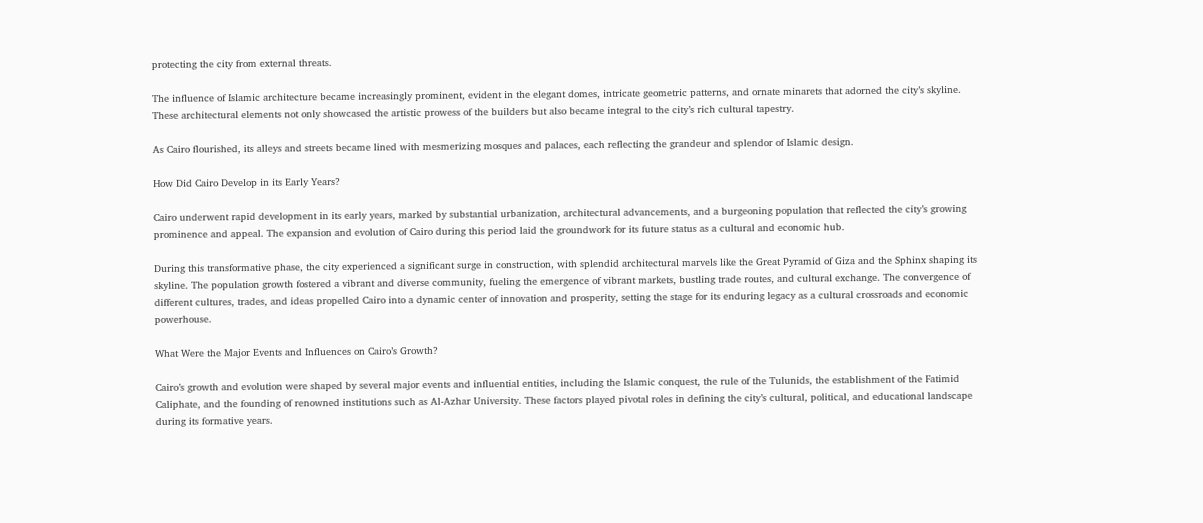protecting the city from external threats.

The influence of Islamic architecture became increasingly prominent, evident in the elegant domes, intricate geometric patterns, and ornate minarets that adorned the city’s skyline. These architectural elements not only showcased the artistic prowess of the builders but also became integral to the city’s rich cultural tapestry.

As Cairo flourished, its alleys and streets became lined with mesmerizing mosques and palaces, each reflecting the grandeur and splendor of Islamic design.

How Did Cairo Develop in its Early Years?

Cairo underwent rapid development in its early years, marked by substantial urbanization, architectural advancements, and a burgeoning population that reflected the city’s growing prominence and appeal. The expansion and evolution of Cairo during this period laid the groundwork for its future status as a cultural and economic hub.

During this transformative phase, the city experienced a significant surge in construction, with splendid architectural marvels like the Great Pyramid of Giza and the Sphinx shaping its skyline. The population growth fostered a vibrant and diverse community, fueling the emergence of vibrant markets, bustling trade routes, and cultural exchange. The convergence of different cultures, trades, and ideas propelled Cairo into a dynamic center of innovation and prosperity, setting the stage for its enduring legacy as a cultural crossroads and economic powerhouse.

What Were the Major Events and Influences on Cairo’s Growth?

Cairo’s growth and evolution were shaped by several major events and influential entities, including the Islamic conquest, the rule of the Tulunids, the establishment of the Fatimid Caliphate, and the founding of renowned institutions such as Al-Azhar University. These factors played pivotal roles in defining the city’s cultural, political, and educational landscape during its formative years.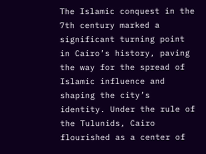The Islamic conquest in the 7th century marked a significant turning point in Cairo’s history, paving the way for the spread of Islamic influence and shaping the city’s identity. Under the rule of the Tulunids, Cairo flourished as a center of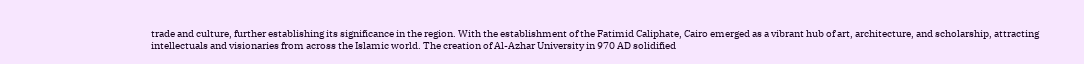trade and culture, further establishing its significance in the region. With the establishment of the Fatimid Caliphate, Cairo emerged as a vibrant hub of art, architecture, and scholarship, attracting intellectuals and visionaries from across the Islamic world. The creation of Al-Azhar University in 970 AD solidified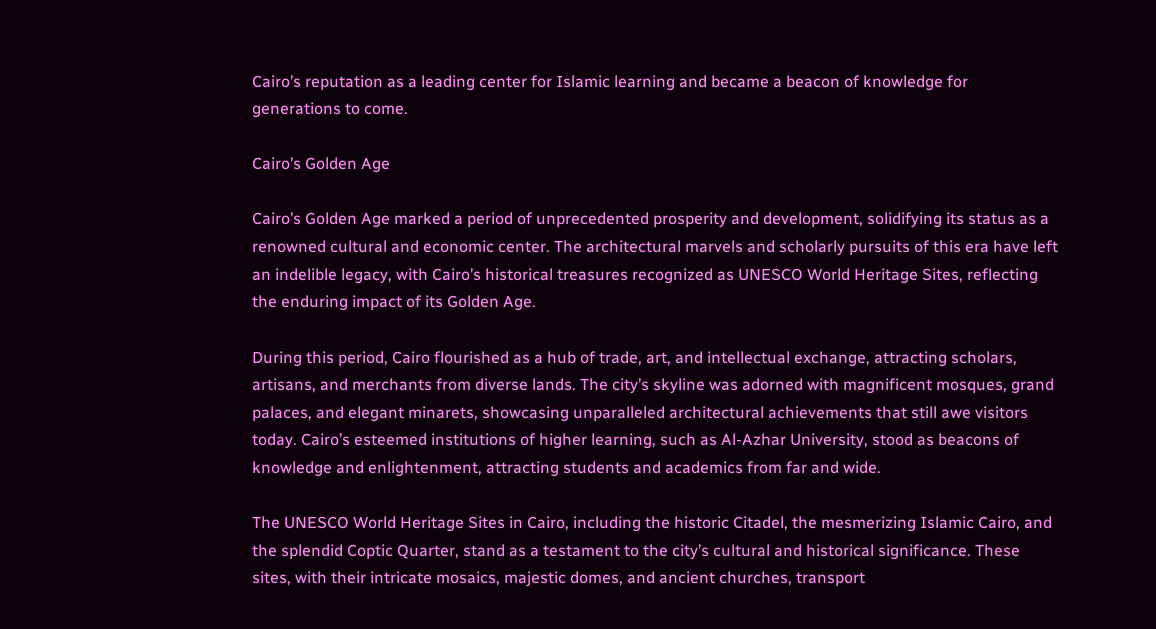Cairo’s reputation as a leading center for Islamic learning and became a beacon of knowledge for generations to come.

Cairo’s Golden Age

Cairo’s Golden Age marked a period of unprecedented prosperity and development, solidifying its status as a renowned cultural and economic center. The architectural marvels and scholarly pursuits of this era have left an indelible legacy, with Cairo’s historical treasures recognized as UNESCO World Heritage Sites, reflecting the enduring impact of its Golden Age.

During this period, Cairo flourished as a hub of trade, art, and intellectual exchange, attracting scholars, artisans, and merchants from diverse lands. The city’s skyline was adorned with magnificent mosques, grand palaces, and elegant minarets, showcasing unparalleled architectural achievements that still awe visitors today. Cairo’s esteemed institutions of higher learning, such as Al-Azhar University, stood as beacons of knowledge and enlightenment, attracting students and academics from far and wide.

The UNESCO World Heritage Sites in Cairo, including the historic Citadel, the mesmerizing Islamic Cairo, and the splendid Coptic Quarter, stand as a testament to the city’s cultural and historical significance. These sites, with their intricate mosaics, majestic domes, and ancient churches, transport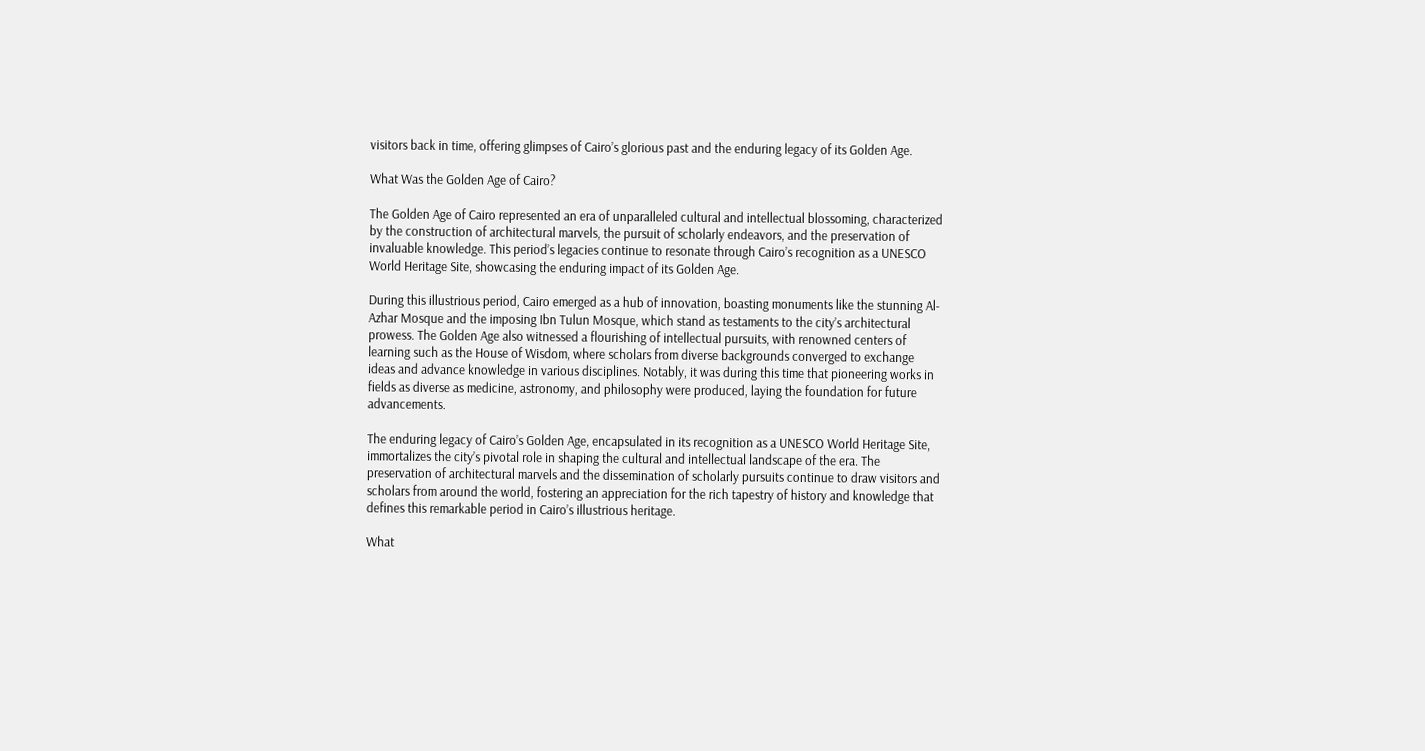visitors back in time, offering glimpses of Cairo’s glorious past and the enduring legacy of its Golden Age.

What Was the Golden Age of Cairo?

The Golden Age of Cairo represented an era of unparalleled cultural and intellectual blossoming, characterized by the construction of architectural marvels, the pursuit of scholarly endeavors, and the preservation of invaluable knowledge. This period’s legacies continue to resonate through Cairo’s recognition as a UNESCO World Heritage Site, showcasing the enduring impact of its Golden Age.

During this illustrious period, Cairo emerged as a hub of innovation, boasting monuments like the stunning Al-Azhar Mosque and the imposing Ibn Tulun Mosque, which stand as testaments to the city’s architectural prowess. The Golden Age also witnessed a flourishing of intellectual pursuits, with renowned centers of learning such as the House of Wisdom, where scholars from diverse backgrounds converged to exchange ideas and advance knowledge in various disciplines. Notably, it was during this time that pioneering works in fields as diverse as medicine, astronomy, and philosophy were produced, laying the foundation for future advancements.

The enduring legacy of Cairo’s Golden Age, encapsulated in its recognition as a UNESCO World Heritage Site, immortalizes the city’s pivotal role in shaping the cultural and intellectual landscape of the era. The preservation of architectural marvels and the dissemination of scholarly pursuits continue to draw visitors and scholars from around the world, fostering an appreciation for the rich tapestry of history and knowledge that defines this remarkable period in Cairo’s illustrious heritage.

What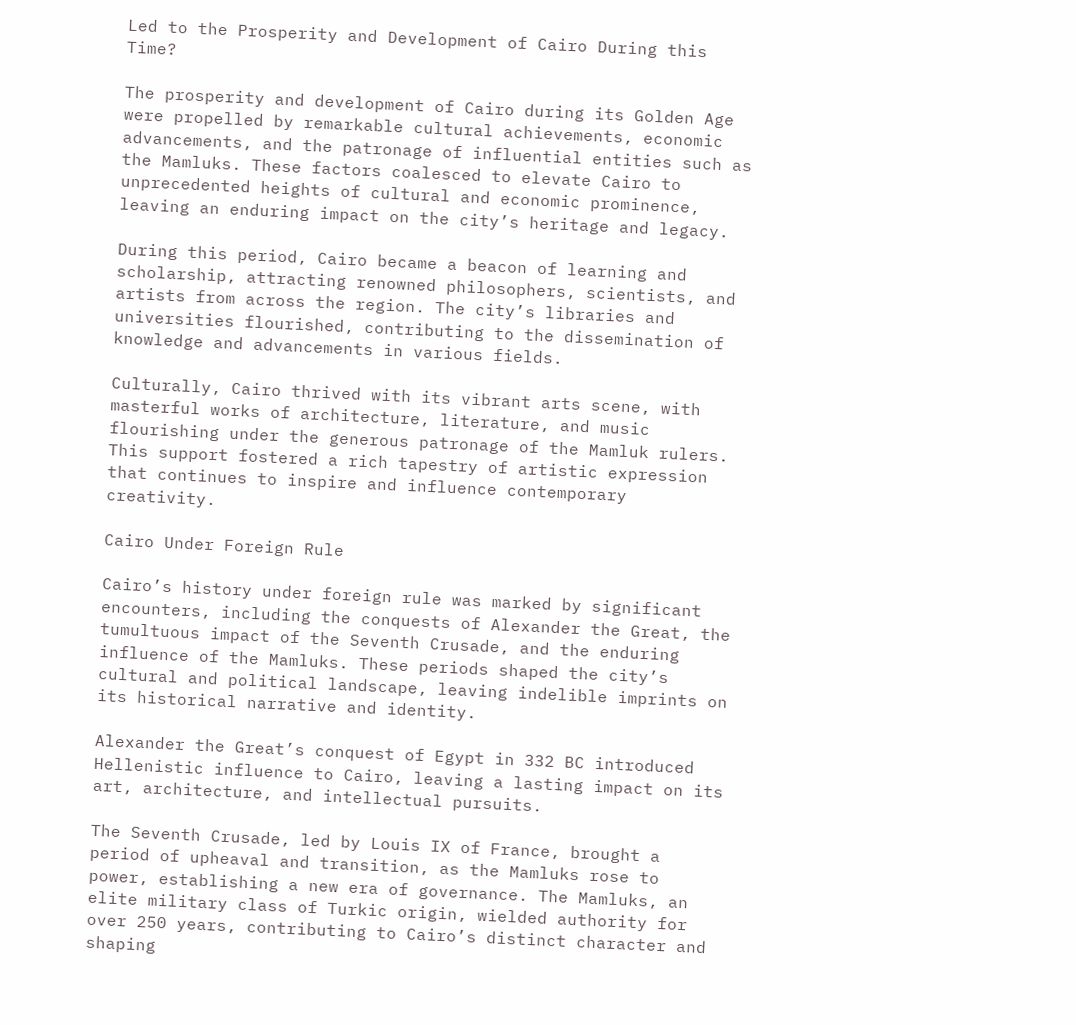Led to the Prosperity and Development of Cairo During this Time?

The prosperity and development of Cairo during its Golden Age were propelled by remarkable cultural achievements, economic advancements, and the patronage of influential entities such as the Mamluks. These factors coalesced to elevate Cairo to unprecedented heights of cultural and economic prominence, leaving an enduring impact on the city’s heritage and legacy.

During this period, Cairo became a beacon of learning and scholarship, attracting renowned philosophers, scientists, and artists from across the region. The city’s libraries and universities flourished, contributing to the dissemination of knowledge and advancements in various fields.

Culturally, Cairo thrived with its vibrant arts scene, with masterful works of architecture, literature, and music flourishing under the generous patronage of the Mamluk rulers. This support fostered a rich tapestry of artistic expression that continues to inspire and influence contemporary creativity.

Cairo Under Foreign Rule

Cairo’s history under foreign rule was marked by significant encounters, including the conquests of Alexander the Great, the tumultuous impact of the Seventh Crusade, and the enduring influence of the Mamluks. These periods shaped the city’s cultural and political landscape, leaving indelible imprints on its historical narrative and identity.

Alexander the Great’s conquest of Egypt in 332 BC introduced Hellenistic influence to Cairo, leaving a lasting impact on its art, architecture, and intellectual pursuits.

The Seventh Crusade, led by Louis IX of France, brought a period of upheaval and transition, as the Mamluks rose to power, establishing a new era of governance. The Mamluks, an elite military class of Turkic origin, wielded authority for over 250 years, contributing to Cairo’s distinct character and shaping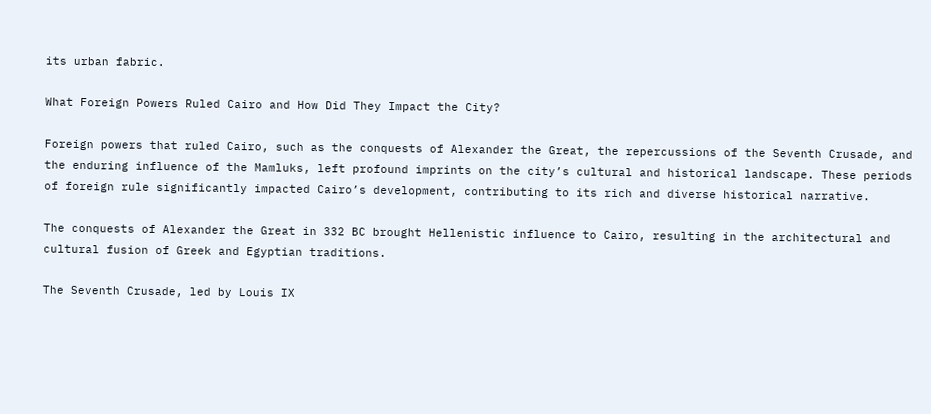its urban fabric.

What Foreign Powers Ruled Cairo and How Did They Impact the City?

Foreign powers that ruled Cairo, such as the conquests of Alexander the Great, the repercussions of the Seventh Crusade, and the enduring influence of the Mamluks, left profound imprints on the city’s cultural and historical landscape. These periods of foreign rule significantly impacted Cairo’s development, contributing to its rich and diverse historical narrative.

The conquests of Alexander the Great in 332 BC brought Hellenistic influence to Cairo, resulting in the architectural and cultural fusion of Greek and Egyptian traditions.

The Seventh Crusade, led by Louis IX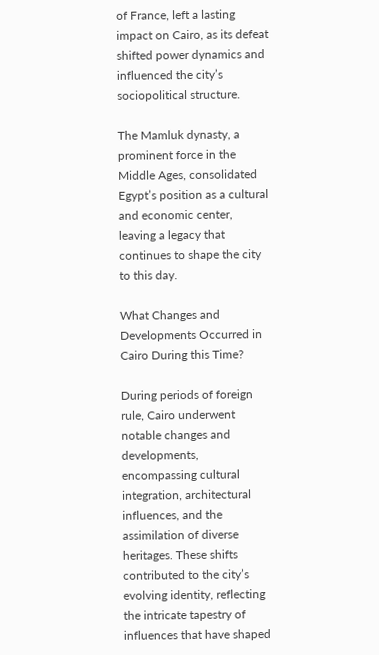of France, left a lasting impact on Cairo, as its defeat shifted power dynamics and influenced the city’s sociopolitical structure.

The Mamluk dynasty, a prominent force in the Middle Ages, consolidated Egypt’s position as a cultural and economic center, leaving a legacy that continues to shape the city to this day.

What Changes and Developments Occurred in Cairo During this Time?

During periods of foreign rule, Cairo underwent notable changes and developments, encompassing cultural integration, architectural influences, and the assimilation of diverse heritages. These shifts contributed to the city’s evolving identity, reflecting the intricate tapestry of influences that have shaped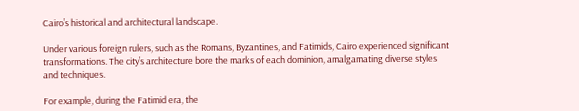Cairo’s historical and architectural landscape.

Under various foreign rulers, such as the Romans, Byzantines, and Fatimids, Cairo experienced significant transformations. The city’s architecture bore the marks of each dominion, amalgamating diverse styles and techniques.

For example, during the Fatimid era, the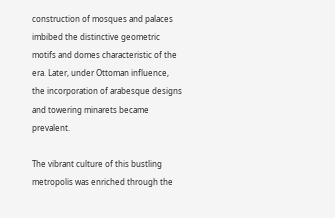construction of mosques and palaces imbibed the distinctive geometric motifs and domes characteristic of the era. Later, under Ottoman influence, the incorporation of arabesque designs and towering minarets became prevalent.

The vibrant culture of this bustling metropolis was enriched through the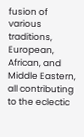fusion of various traditions, European, African, and Middle Eastern, all contributing to the eclectic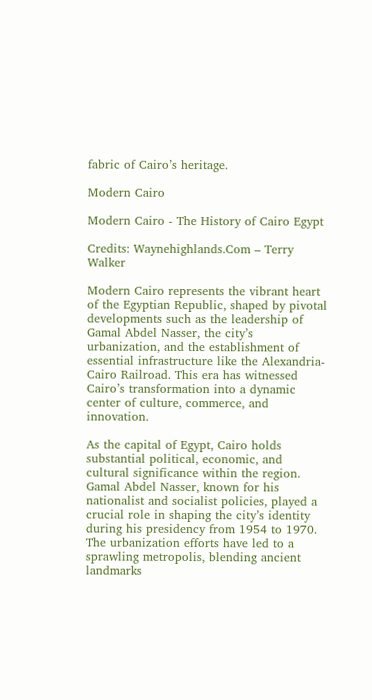fabric of Cairo’s heritage.

Modern Cairo

Modern Cairo - The History of Cairo Egypt

Credits: Waynehighlands.Com – Terry Walker

Modern Cairo represents the vibrant heart of the Egyptian Republic, shaped by pivotal developments such as the leadership of Gamal Abdel Nasser, the city’s urbanization, and the establishment of essential infrastructure like the Alexandria-Cairo Railroad. This era has witnessed Cairo’s transformation into a dynamic center of culture, commerce, and innovation.

As the capital of Egypt, Cairo holds substantial political, economic, and cultural significance within the region. Gamal Abdel Nasser, known for his nationalist and socialist policies, played a crucial role in shaping the city’s identity during his presidency from 1954 to 1970. The urbanization efforts have led to a sprawling metropolis, blending ancient landmarks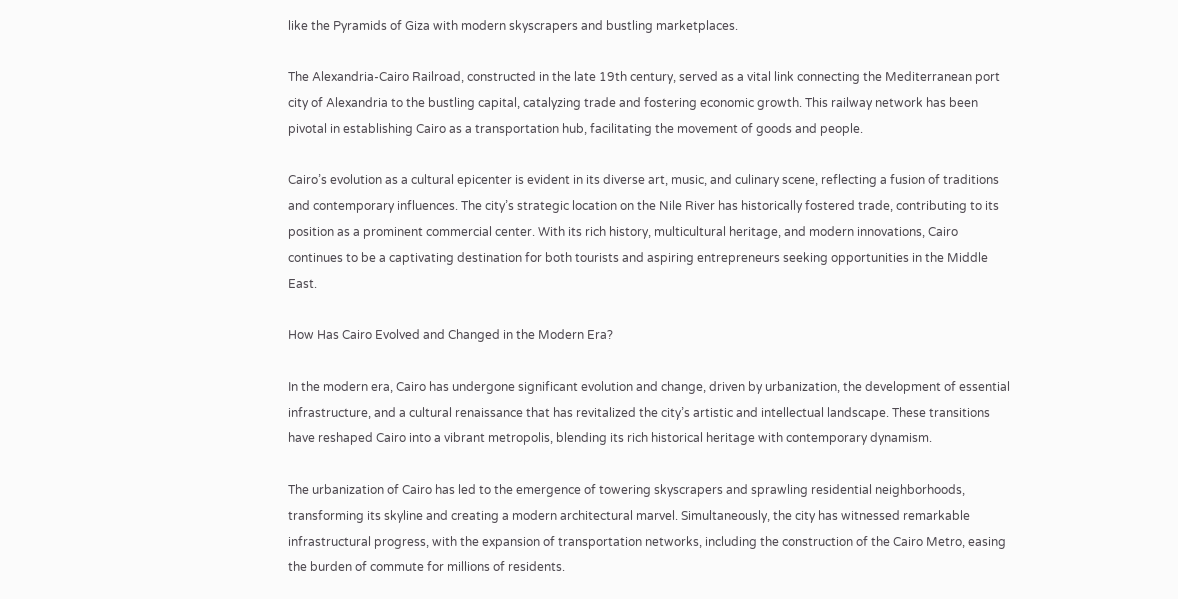like the Pyramids of Giza with modern skyscrapers and bustling marketplaces.

The Alexandria-Cairo Railroad, constructed in the late 19th century, served as a vital link connecting the Mediterranean port city of Alexandria to the bustling capital, catalyzing trade and fostering economic growth. This railway network has been pivotal in establishing Cairo as a transportation hub, facilitating the movement of goods and people.

Cairo’s evolution as a cultural epicenter is evident in its diverse art, music, and culinary scene, reflecting a fusion of traditions and contemporary influences. The city’s strategic location on the Nile River has historically fostered trade, contributing to its position as a prominent commercial center. With its rich history, multicultural heritage, and modern innovations, Cairo continues to be a captivating destination for both tourists and aspiring entrepreneurs seeking opportunities in the Middle East.

How Has Cairo Evolved and Changed in the Modern Era?

In the modern era, Cairo has undergone significant evolution and change, driven by urbanization, the development of essential infrastructure, and a cultural renaissance that has revitalized the city’s artistic and intellectual landscape. These transitions have reshaped Cairo into a vibrant metropolis, blending its rich historical heritage with contemporary dynamism.

The urbanization of Cairo has led to the emergence of towering skyscrapers and sprawling residential neighborhoods, transforming its skyline and creating a modern architectural marvel. Simultaneously, the city has witnessed remarkable infrastructural progress, with the expansion of transportation networks, including the construction of the Cairo Metro, easing the burden of commute for millions of residents.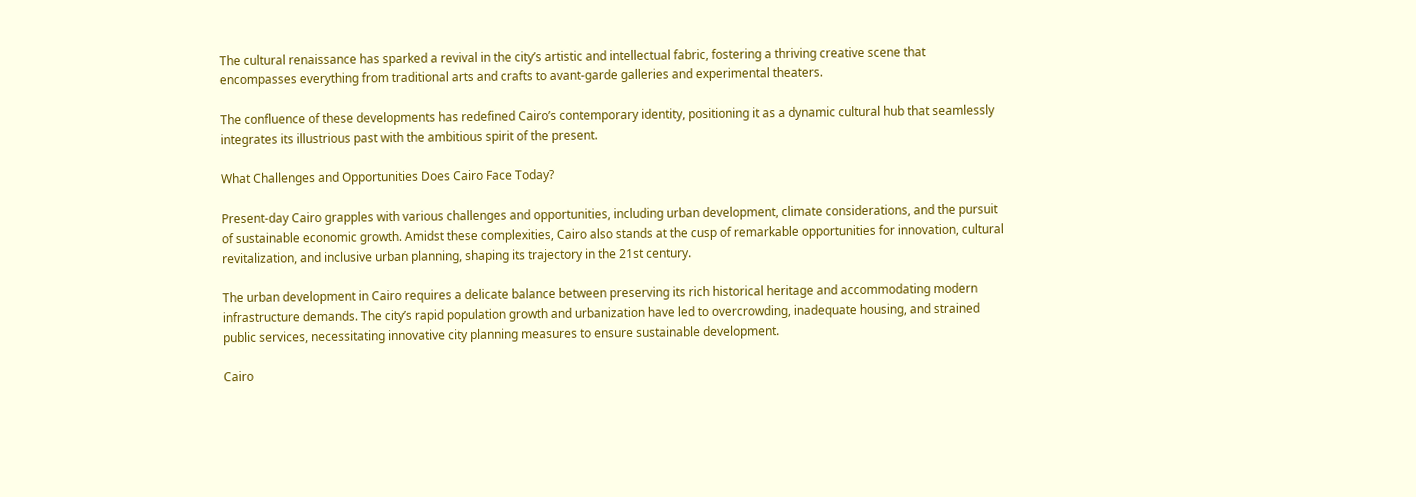The cultural renaissance has sparked a revival in the city’s artistic and intellectual fabric, fostering a thriving creative scene that encompasses everything from traditional arts and crafts to avant-garde galleries and experimental theaters.

The confluence of these developments has redefined Cairo’s contemporary identity, positioning it as a dynamic cultural hub that seamlessly integrates its illustrious past with the ambitious spirit of the present.

What Challenges and Opportunities Does Cairo Face Today?

Present-day Cairo grapples with various challenges and opportunities, including urban development, climate considerations, and the pursuit of sustainable economic growth. Amidst these complexities, Cairo also stands at the cusp of remarkable opportunities for innovation, cultural revitalization, and inclusive urban planning, shaping its trajectory in the 21st century.

The urban development in Cairo requires a delicate balance between preserving its rich historical heritage and accommodating modern infrastructure demands. The city’s rapid population growth and urbanization have led to overcrowding, inadequate housing, and strained public services, necessitating innovative city planning measures to ensure sustainable development.

Cairo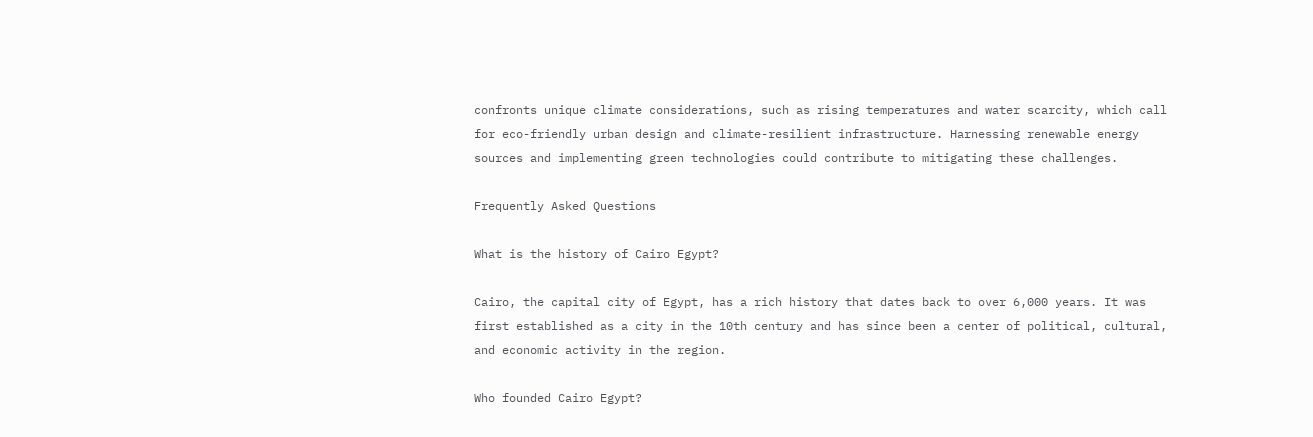confronts unique climate considerations, such as rising temperatures and water scarcity, which call for eco-friendly urban design and climate-resilient infrastructure. Harnessing renewable energy sources and implementing green technologies could contribute to mitigating these challenges.

Frequently Asked Questions

What is the history of Cairo Egypt?

Cairo, the capital city of Egypt, has a rich history that dates back to over 6,000 years. It was first established as a city in the 10th century and has since been a center of political, cultural, and economic activity in the region.

Who founded Cairo Egypt?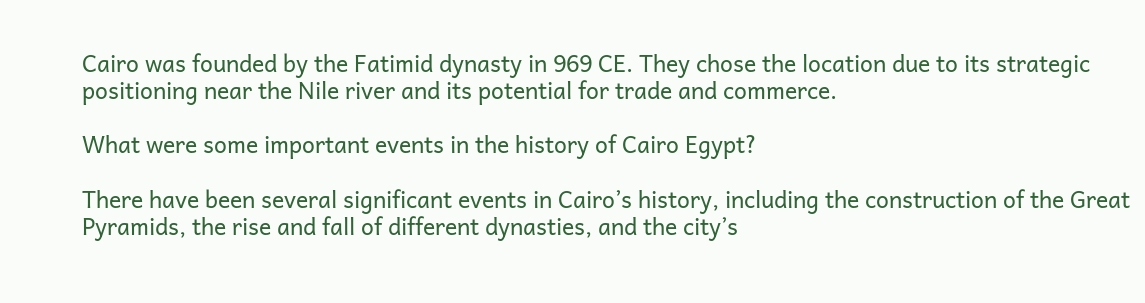Cairo was founded by the Fatimid dynasty in 969 CE. They chose the location due to its strategic positioning near the Nile river and its potential for trade and commerce.

What were some important events in the history of Cairo Egypt?

There have been several significant events in Cairo’s history, including the construction of the Great Pyramids, the rise and fall of different dynasties, and the city’s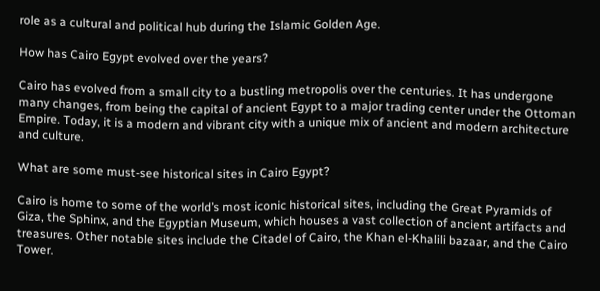role as a cultural and political hub during the Islamic Golden Age.

How has Cairo Egypt evolved over the years?

Cairo has evolved from a small city to a bustling metropolis over the centuries. It has undergone many changes, from being the capital of ancient Egypt to a major trading center under the Ottoman Empire. Today, it is a modern and vibrant city with a unique mix of ancient and modern architecture and culture.

What are some must-see historical sites in Cairo Egypt?

Cairo is home to some of the world’s most iconic historical sites, including the Great Pyramids of Giza, the Sphinx, and the Egyptian Museum, which houses a vast collection of ancient artifacts and treasures. Other notable sites include the Citadel of Cairo, the Khan el-Khalili bazaar, and the Cairo Tower.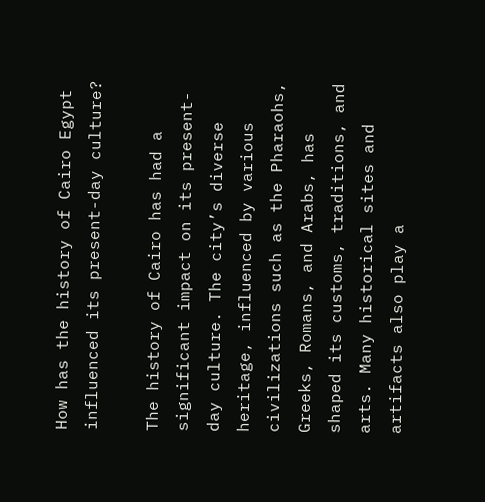How has the history of Cairo Egypt influenced its present-day culture?

The history of Cairo has had a significant impact on its present-day culture. The city’s diverse heritage, influenced by various civilizations such as the Pharaohs, Greeks, Romans, and Arabs, has shaped its customs, traditions, and arts. Many historical sites and artifacts also play a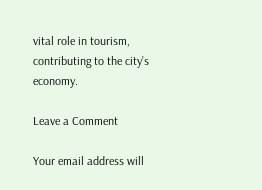vital role in tourism, contributing to the city’s economy.

Leave a Comment

Your email address will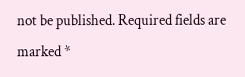not be published. Required fields are marked *